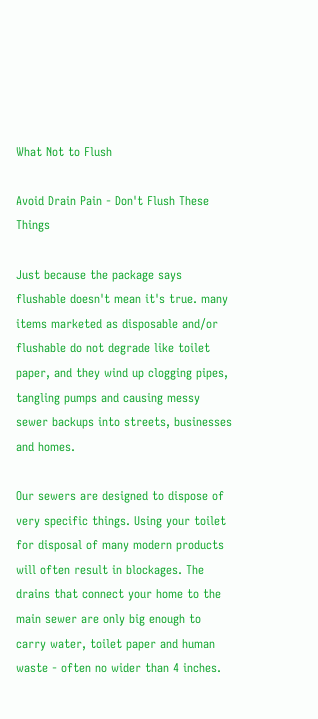What Not to Flush

Avoid Drain Pain - Don't Flush These Things

Just because the package says flushable doesn't mean it's true. many items marketed as disposable and/or flushable do not degrade like toilet paper, and they wind up clogging pipes, tangling pumps and causing messy sewer backups into streets, businesses and homes.

Our sewers are designed to dispose of very specific things. Using your toilet for disposal of many modern products will often result in blockages. The drains that connect your home to the main sewer are only big enough to carry water, toilet paper and human waste - often no wider than 4 inches.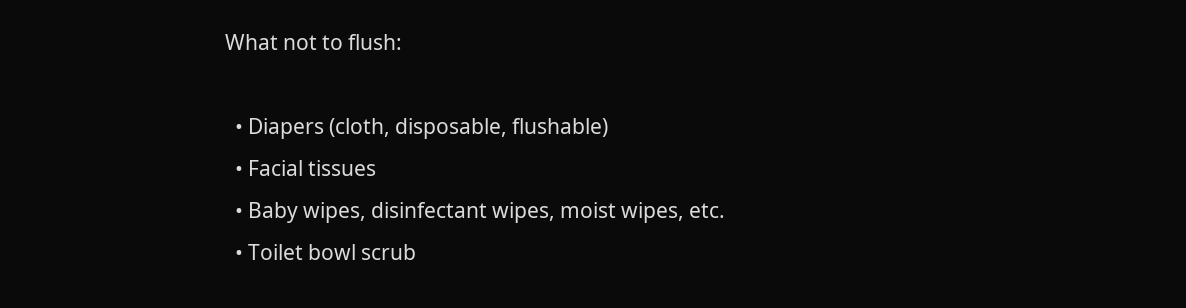What not to flush:

  • Diapers (cloth, disposable, flushable)
  • Facial tissues
  • Baby wipes, disinfectant wipes, moist wipes, etc.
  • Toilet bowl scrub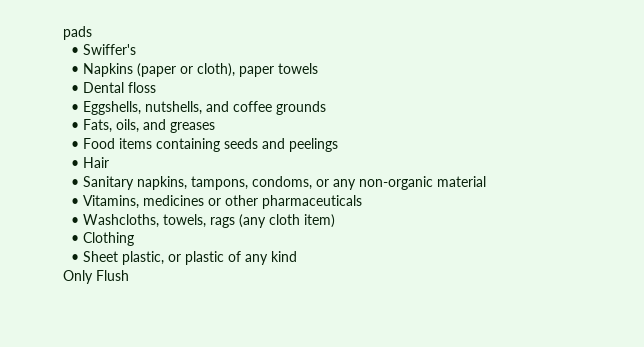pads
  • Swiffer's
  • Napkins (paper or cloth), paper towels
  • Dental floss
  • Eggshells, nutshells, and coffee grounds
  • Fats, oils, and greases
  • Food items containing seeds and peelings
  • Hair
  • Sanitary napkins, tampons, condoms, or any non-organic material
  • Vitamins, medicines or other pharmaceuticals
  • Washcloths, towels, rags (any cloth item)
  • Clothing
  • Sheet plastic, or plastic of any kind
Only Flush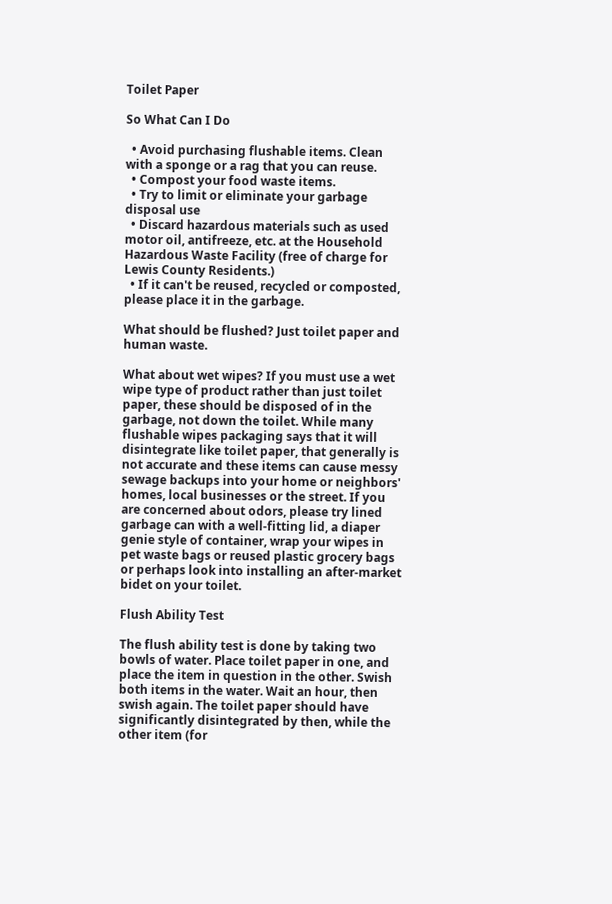Toilet Paper

So What Can I Do

  • Avoid purchasing flushable items. Clean with a sponge or a rag that you can reuse.
  • Compost your food waste items.
  • Try to limit or eliminate your garbage disposal use
  • Discard hazardous materials such as used motor oil, antifreeze, etc. at the Household Hazardous Waste Facility (free of charge for Lewis County Residents.)
  • If it can't be reused, recycled or composted, please place it in the garbage.

What should be flushed? Just toilet paper and human waste.

What about wet wipes? If you must use a wet wipe type of product rather than just toilet paper, these should be disposed of in the garbage, not down the toilet. While many flushable wipes packaging says that it will disintegrate like toilet paper, that generally is not accurate and these items can cause messy sewage backups into your home or neighbors' homes, local businesses or the street. If you are concerned about odors, please try lined garbage can with a well-fitting lid, a diaper genie style of container, wrap your wipes in pet waste bags or reused plastic grocery bags or perhaps look into installing an after-market bidet on your toilet.

Flush Ability Test

The flush ability test is done by taking two bowls of water. Place toilet paper in one, and place the item in question in the other. Swish both items in the water. Wait an hour, then swish again. The toilet paper should have significantly disintegrated by then, while the other item (for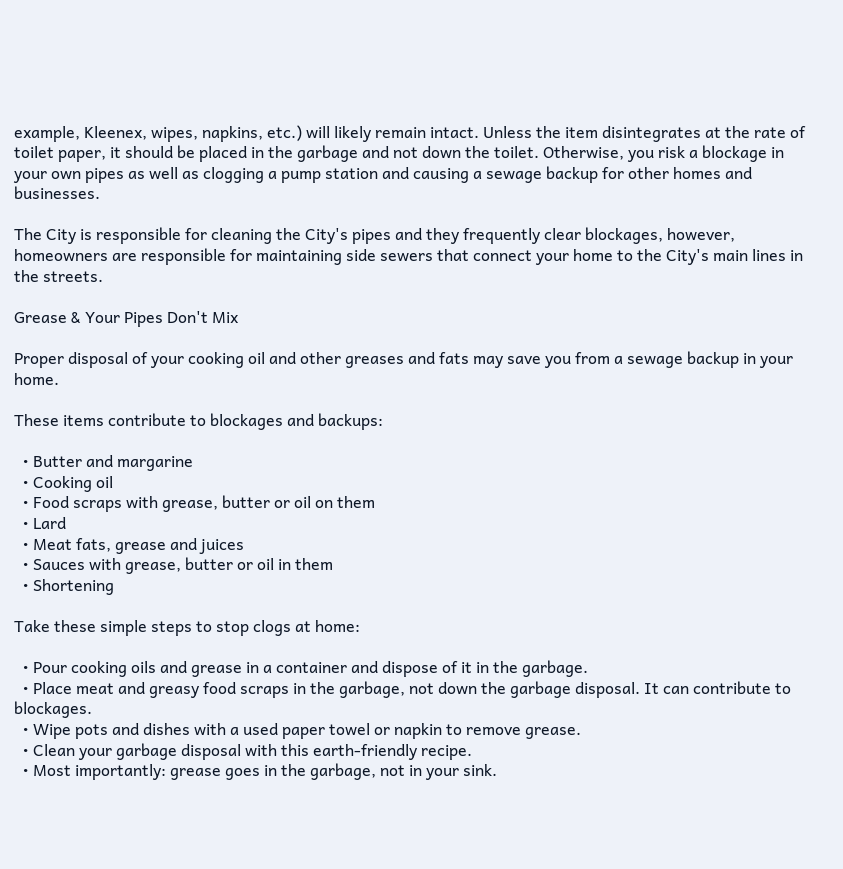example, Kleenex, wipes, napkins, etc.) will likely remain intact. Unless the item disintegrates at the rate of toilet paper, it should be placed in the garbage and not down the toilet. Otherwise, you risk a blockage in your own pipes as well as clogging a pump station and causing a sewage backup for other homes and businesses.

The City is responsible for cleaning the City's pipes and they frequently clear blockages, however, homeowners are responsible for maintaining side sewers that connect your home to the City's main lines in the streets.

Grease & Your Pipes Don't Mix

Proper disposal of your cooking oil and other greases and fats may save you from a sewage backup in your home.

These items contribute to blockages and backups:

  • Butter and margarine
  • Cooking oil
  • Food scraps with grease, butter or oil on them
  • Lard
  • Meat fats, grease and juices
  • Sauces with grease, butter or oil in them
  • Shortening

Take these simple steps to stop clogs at home:

  • Pour cooking oils and grease in a container and dispose of it in the garbage.
  • Place meat and greasy food scraps in the garbage, not down the garbage disposal. It can contribute to blockages.
  • Wipe pots and dishes with a used paper towel or napkin to remove grease.
  • Clean your garbage disposal with this earth-friendly recipe.
  • Most importantly: grease goes in the garbage, not in your sink.